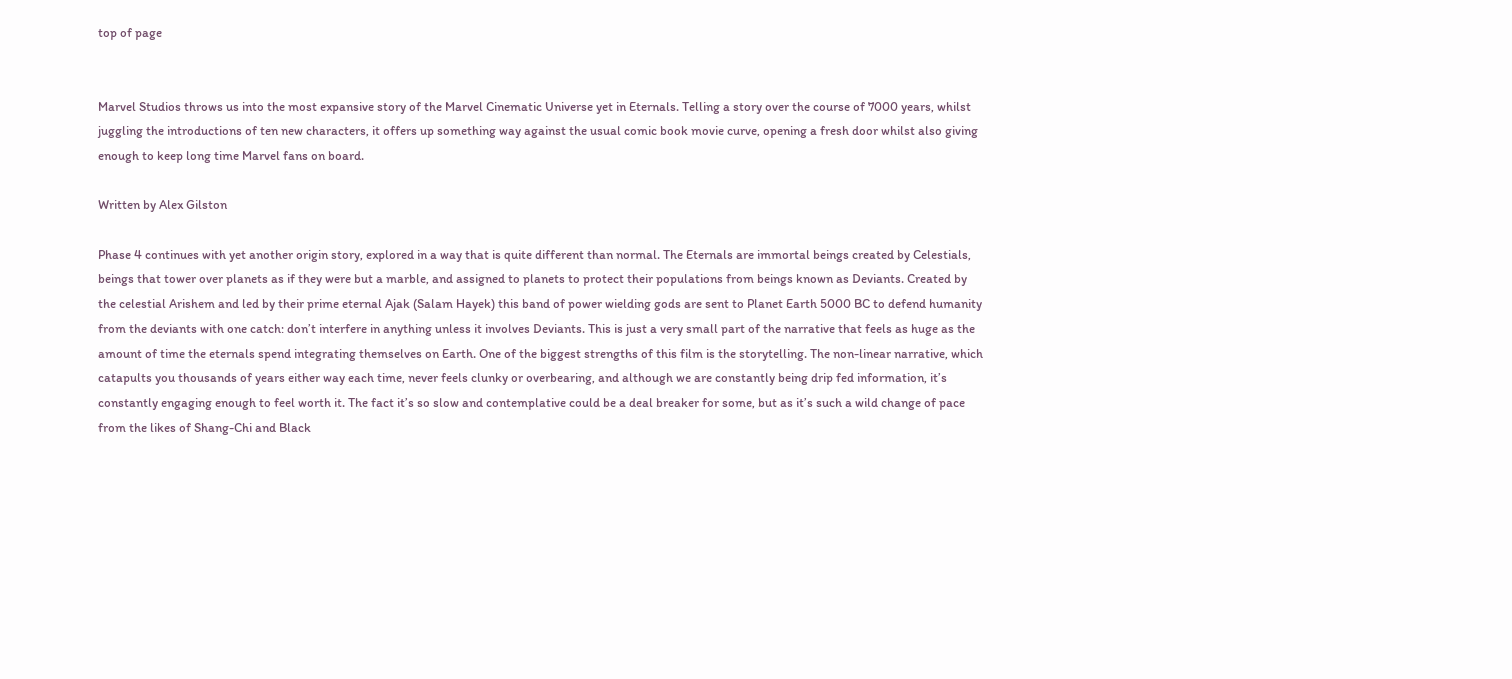top of page


Marvel Studios throws us into the most expansive story of the Marvel Cinematic Universe yet in Eternals. Telling a story over the course of 7000 years, whilst juggling the introductions of ten new characters, it offers up something way against the usual comic book movie curve, opening a fresh door whilst also giving enough to keep long time Marvel fans on board.

Written by Alex Gilston

Phase 4 continues with yet another origin story, explored in a way that is quite different than normal. The Eternals are immortal beings created by Celestials, beings that tower over planets as if they were but a marble, and assigned to planets to protect their populations from beings known as Deviants. Created by the celestial Arishem and led by their prime eternal Ajak (Salam Hayek) this band of power wielding gods are sent to Planet Earth 5000 BC to defend humanity from the deviants with one catch: don’t interfere in anything unless it involves Deviants. This is just a very small part of the narrative that feels as huge as the amount of time the eternals spend integrating themselves on Earth. One of the biggest strengths of this film is the storytelling. The non-linear narrative, which catapults you thousands of years either way each time, never feels clunky or overbearing, and although we are constantly being drip fed information, it’s constantly engaging enough to feel worth it. The fact it’s so slow and contemplative could be a deal breaker for some, but as it’s such a wild change of pace from the likes of Shang-Chi and Black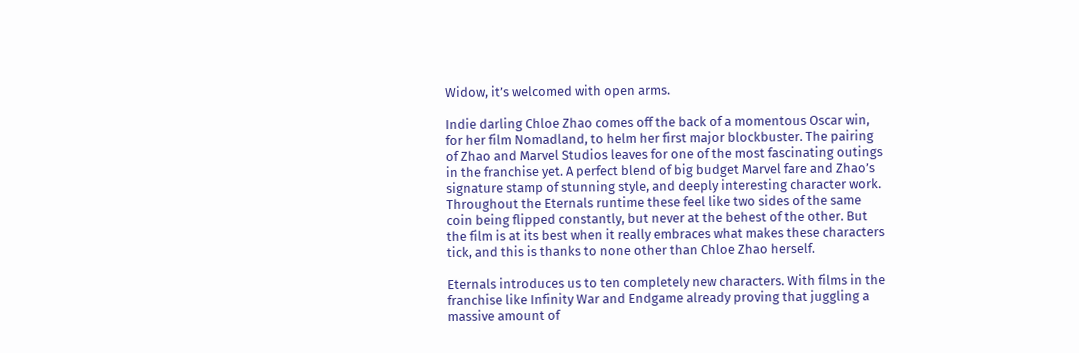Widow, it’s welcomed with open arms.

Indie darling Chloe Zhao comes off the back of a momentous Oscar win, for her film Nomadland, to helm her first major blockbuster. The pairing of Zhao and Marvel Studios leaves for one of the most fascinating outings in the franchise yet. A perfect blend of big budget Marvel fare and Zhao’s signature stamp of stunning style, and deeply interesting character work. Throughout the Eternals runtime these feel like two sides of the same coin being flipped constantly, but never at the behest of the other. But the film is at its best when it really embraces what makes these characters tick, and this is thanks to none other than Chloe Zhao herself.

Eternals introduces us to ten completely new characters. With films in the franchise like Infinity War and Endgame already proving that juggling a massive amount of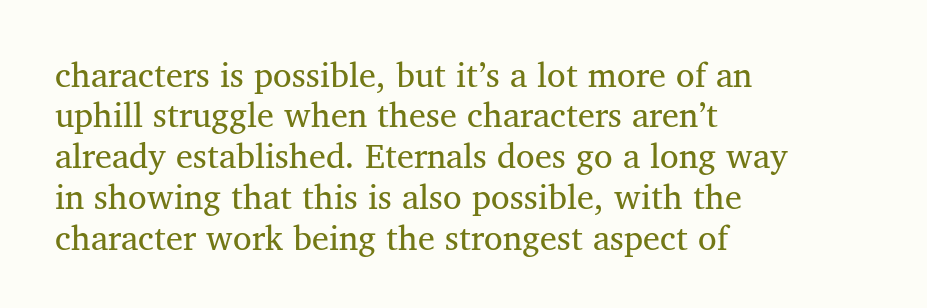characters is possible, but it’s a lot more of an uphill struggle when these characters aren’t already established. Eternals does go a long way in showing that this is also possible, with the character work being the strongest aspect of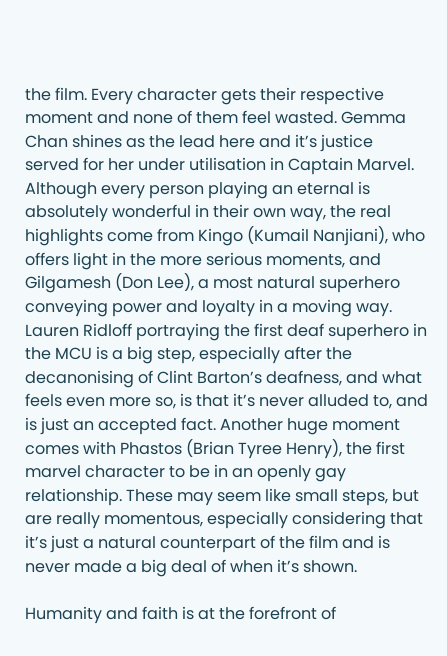the film. Every character gets their respective moment and none of them feel wasted. Gemma Chan shines as the lead here and it’s justice served for her under utilisation in Captain Marvel. Although every person playing an eternal is absolutely wonderful in their own way, the real highlights come from Kingo (Kumail Nanjiani), who offers light in the more serious moments, and Gilgamesh (Don Lee), a most natural superhero conveying power and loyalty in a moving way. Lauren Ridloff portraying the first deaf superhero in the MCU is a big step, especially after the decanonising of Clint Barton’s deafness, and what feels even more so, is that it’s never alluded to, and is just an accepted fact. Another huge moment comes with Phastos (Brian Tyree Henry), the first marvel character to be in an openly gay relationship. These may seem like small steps, but are really momentous, especially considering that it’s just a natural counterpart of the film and is never made a big deal of when it’s shown.

Humanity and faith is at the forefront of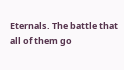Eternals. The battle that all of them go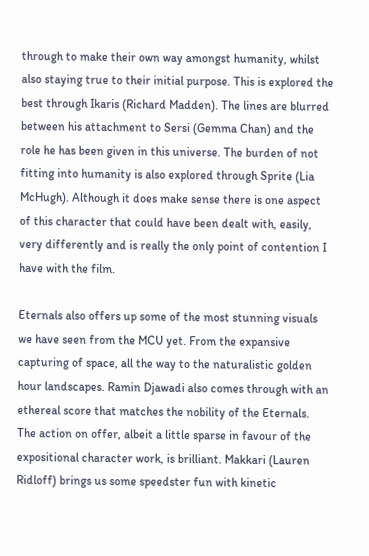through to make their own way amongst humanity, whilst also staying true to their initial purpose. This is explored the best through Ikaris (Richard Madden). The lines are blurred between his attachment to Sersi (Gemma Chan) and the role he has been given in this universe. The burden of not fitting into humanity is also explored through Sprite (Lia McHugh). Although it does make sense there is one aspect of this character that could have been dealt with, easily, very differently and is really the only point of contention I have with the film.

Eternals also offers up some of the most stunning visuals we have seen from the MCU yet. From the expansive capturing of space, all the way to the naturalistic golden hour landscapes. Ramin Djawadi also comes through with an ethereal score that matches the nobility of the Eternals. The action on offer, albeit a little sparse in favour of the expositional character work, is brilliant. Makkari (Lauren Ridloff) brings us some speedster fun with kinetic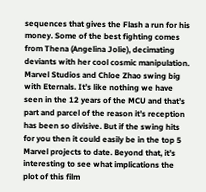sequences that gives the Flash a run for his money. Some of the best fighting comes from Thena (Angelina Jolie), decimating deviants with her cool cosmic manipulation. Marvel Studios and Chloe Zhao swing big with Eternals. It’s like nothing we have seen in the 12 years of the MCU and that’s part and parcel of the reason it’s reception has been so divisive. But if the swing hits for you then it could easily be in the top 5 Marvel projects to date. Beyond that, it’s interesting to see what implications the plot of this film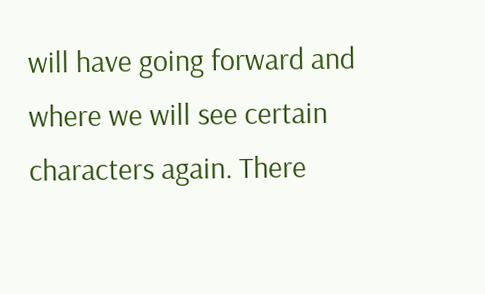will have going forward and where we will see certain characters again. There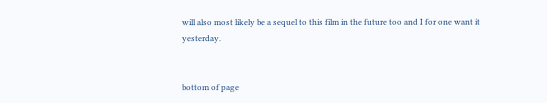will also most likely be a sequel to this film in the future too and I for one want it yesterday.


bottom of page